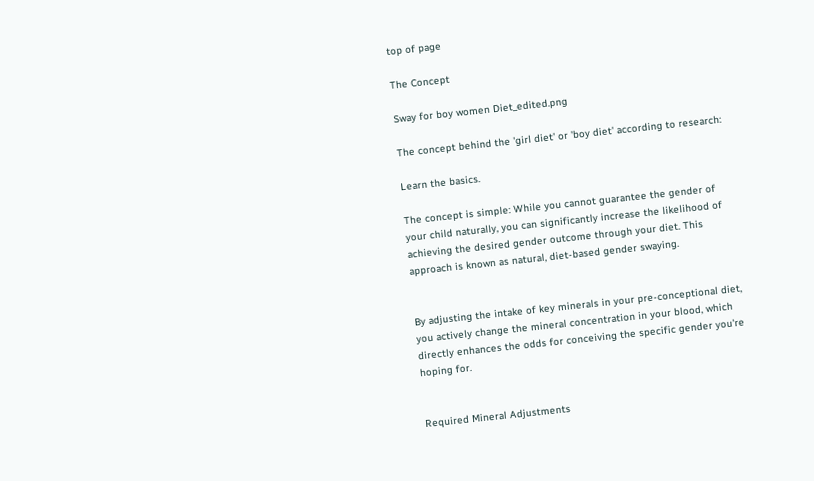top of page

The Concept

Sway for boy women Diet_edited.png

The concept behind the 'girl diet' or 'boy diet' according to research:

Learn the basics.

The concept is simple: While you cannot guarantee the gender of your child naturally, you can significantly increase the likelihood of achieving the desired gender outcome through your diet. This approach is known as natural, diet-based gender swaying.


By adjusting the intake of key minerals in your pre-conceptional diet, you actively change the mineral concentration in your blood, which directly enhances the odds for conceiving the specific gender you're hoping for.


Required Mineral Adjustments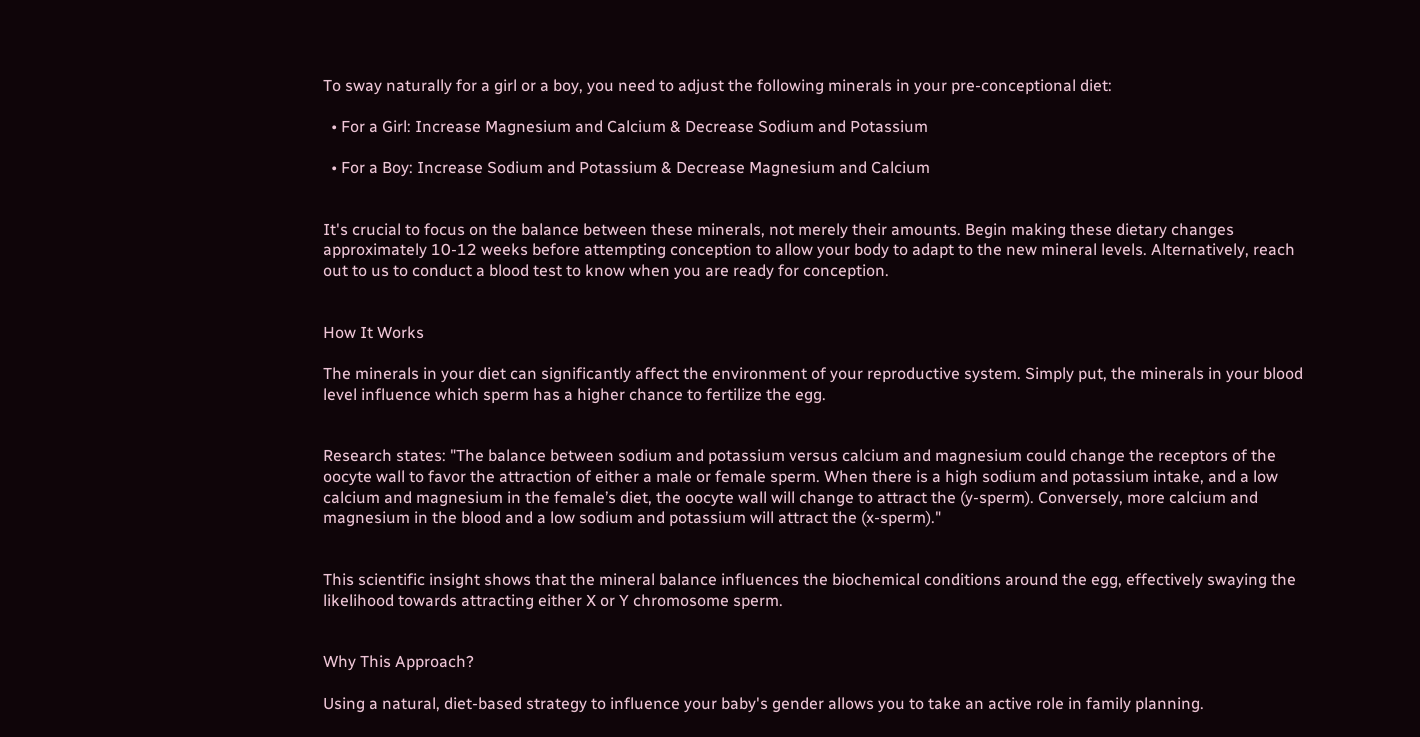To sway naturally for a girl or a boy, you need to adjust the following minerals in your pre-conceptional diet:

  • For a Girl: Increase Magnesium and Calcium & Decrease Sodium and Potassium

  • For a Boy: Increase Sodium and Potassium & Decrease Magnesium and Calcium


It's crucial to focus on the balance between these minerals, not merely their amounts. Begin making these dietary changes approximately 10-12 weeks before attempting conception to allow your body to adapt to the new mineral levels. Alternatively, reach out to us to conduct a blood test to know when you are ready for conception.


How It Works

The minerals in your diet can significantly affect the environment of your reproductive system. Simply put, the minerals in your blood level influence which sperm has a higher chance to fertilize the egg.


Research states: "The balance between sodium and potassium versus calcium and magnesium could change the receptors of the oocyte wall to favor the attraction of either a male or female sperm. When there is a high sodium and potassium intake, and a low calcium and magnesium in the female’s diet, the oocyte wall will change to attract the (y-sperm). Conversely, more calcium and magnesium in the blood and a low sodium and potassium will attract the (x-sperm)."


This scientific insight shows that the mineral balance influences the biochemical conditions around the egg, effectively swaying the likelihood towards attracting either X or Y chromosome sperm.


Why This Approach?

Using a natural, diet-based strategy to influence your baby's gender allows you to take an active role in family planning.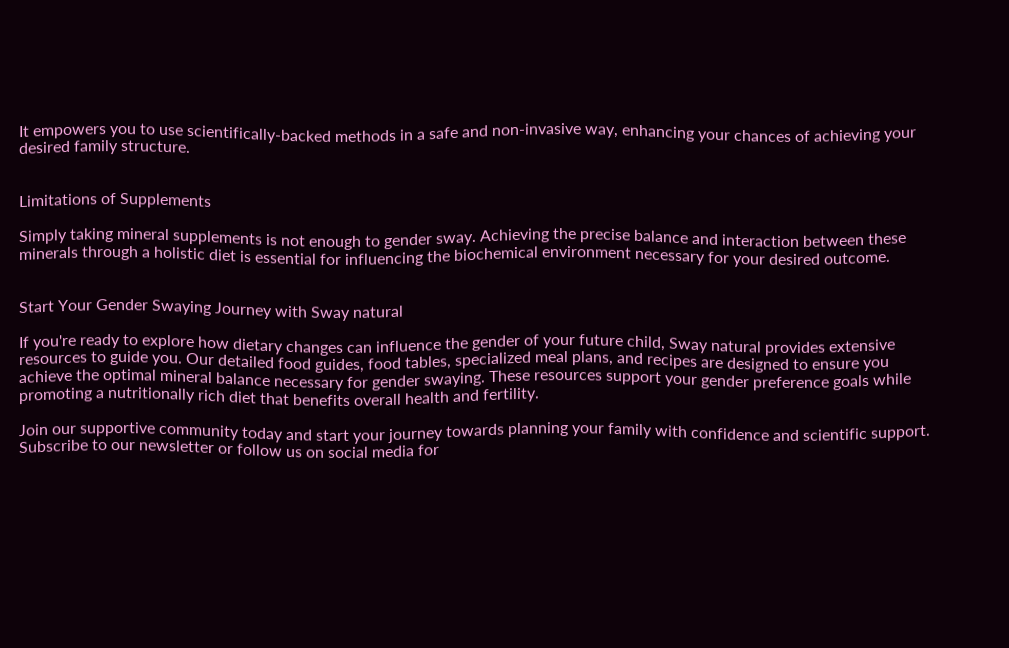It empowers you to use scientifically-backed methods in a safe and non-invasive way, enhancing your chances of achieving your desired family structure.


Limitations of Supplements

Simply taking mineral supplements is not enough to gender sway. Achieving the precise balance and interaction between these minerals through a holistic diet is essential for influencing the biochemical environment necessary for your desired outcome.


Start Your Gender Swaying Journey with Sway natural

If you're ready to explore how dietary changes can influence the gender of your future child, Sway natural provides extensive resources to guide you. Our detailed food guides, food tables, specialized meal plans, and recipes are designed to ensure you achieve the optimal mineral balance necessary for gender swaying. These resources support your gender preference goals while promoting a nutritionally rich diet that benefits overall health and fertility.

Join our supportive community today and start your journey towards planning your family with confidence and scientific support.  Subscribe to our newsletter or follow us on social media for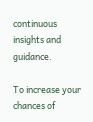continuous insights and guidance.

To increase your chances of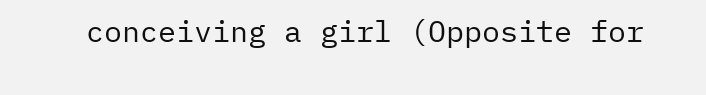conceiving a girl (Opposite for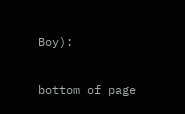Boy):

bottom of page